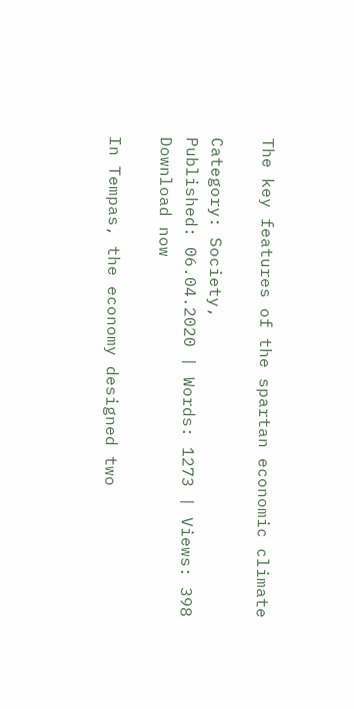The key features of the spartan economic climate

Category: Society,
Published: 06.04.2020 | Words: 1273 | Views: 398
Download now

In Tempas, the economy designed two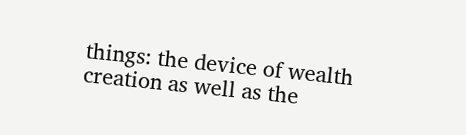things: the device of wealth creation as well as the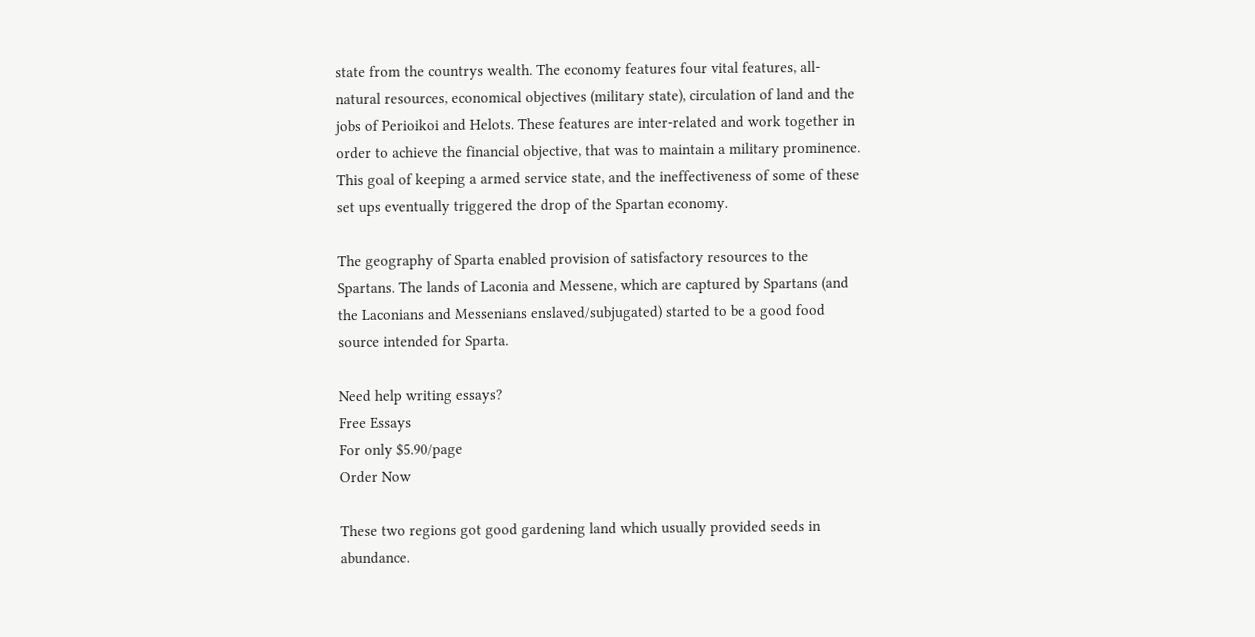state from the countrys wealth. The economy features four vital features, all-natural resources, economical objectives (military state), circulation of land and the jobs of Perioikoi and Helots. These features are inter-related and work together in order to achieve the financial objective, that was to maintain a military prominence. This goal of keeping a armed service state, and the ineffectiveness of some of these set ups eventually triggered the drop of the Spartan economy.

The geography of Sparta enabled provision of satisfactory resources to the Spartans. The lands of Laconia and Messene, which are captured by Spartans (and the Laconians and Messenians enslaved/subjugated) started to be a good food source intended for Sparta.

Need help writing essays?
Free Essays
For only $5.90/page
Order Now

These two regions got good gardening land which usually provided seeds in abundance.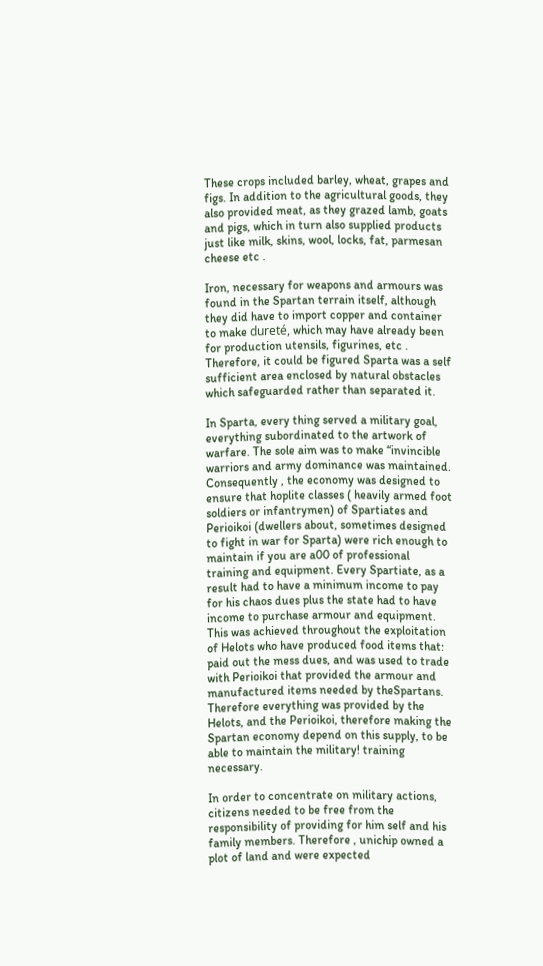These crops included barley, wheat, grapes and figs. In addition to the agricultural goods, they also provided meat, as they grazed lamb, goats and pigs, which in turn also supplied products just like milk, skins, wool, locks, fat, parmesan cheese etc .

Iron, necessary for weapons and armours was found in the Spartan terrain itself, although they did have to import copper and container to make dureté, which may have already been for production utensils, figurines, etc . Therefore, it could be figured Sparta was a self sufficient area enclosed by natural obstacles which safeguarded rather than separated it.

In Sparta, every thing served a military goal, everything subordinated to the artwork of warfare. The sole aim was to make “invincible warriors and army dominance was maintained. Consequently , the economy was designed to ensure that hoplite classes ( heavily armed foot soldiers or infantrymen) of Spartiates and Perioikoi (dwellers about, sometimes designed to fight in war for Sparta) were rich enough to maintain if you are a00 of professional training and equipment. Every Spartiate, as a result had to have a minimum income to pay for his chaos dues plus the state had to have income to purchase armour and equipment. This was achieved throughout the exploitation of Helots who have produced food items that: paid out the mess dues, and was used to trade with Perioikoi that provided the armour and manufactured items needed by theSpartans. Therefore everything was provided by the Helots, and the Perioikoi, therefore making the Spartan economy depend on this supply, to be able to maintain the military! training necessary.

In order to concentrate on military actions, citizens needed to be free from the responsibility of providing for him self and his family members. Therefore , unichip owned a plot of land and were expected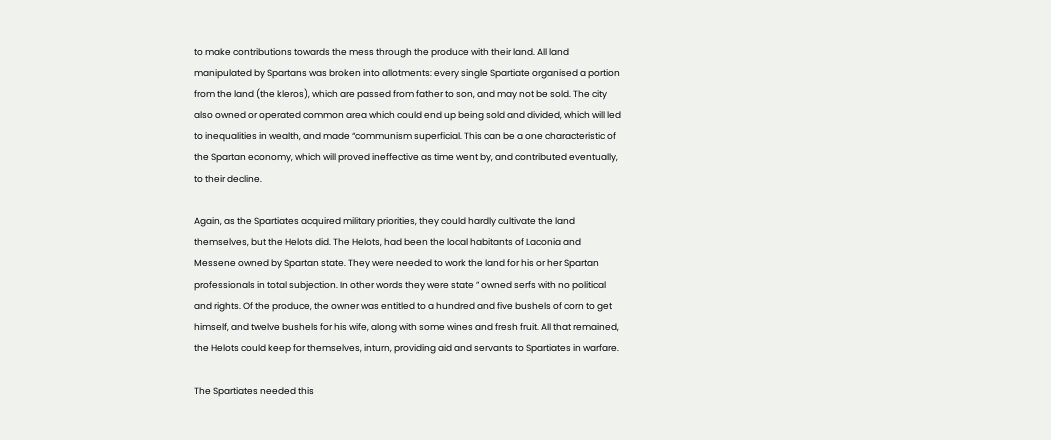to make contributions towards the mess through the produce with their land. All land manipulated by Spartans was broken into allotments: every single Spartiate organised a portion from the land (the kleros), which are passed from father to son, and may not be sold. The city also owned or operated common area which could end up being sold and divided, which will led to inequalities in wealth, and made “communism superficial. This can be a one characteristic of the Spartan economy, which will proved ineffective as time went by, and contributed eventually, to their decline.

Again, as the Spartiates acquired military priorities, they could hardly cultivate the land themselves, but the Helots did. The Helots, had been the local habitants of Laconia and Messene owned by Spartan state. They were needed to work the land for his or her Spartan professionals in total subjection. In other words they were state ” owned serfs with no political and rights. Of the produce, the owner was entitled to a hundred and five bushels of corn to get himself, and twelve bushels for his wife, along with some wines and fresh fruit. All that remained, the Helots could keep for themselves, inturn, providing aid and servants to Spartiates in warfare.

The Spartiates needed this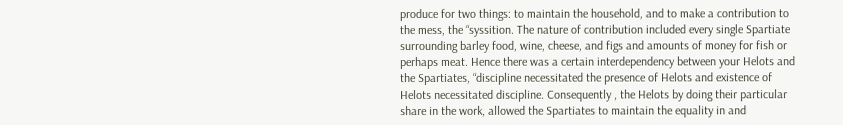produce for two things: to maintain the household, and to make a contribution to the mess, the “syssition. The nature of contribution included every single Spartiate surrounding barley food, wine, cheese, and figs and amounts of money for fish or perhaps meat. Hence there was a certain interdependency between your Helots and the Spartiates, “discipline necessitated the presence of Helots and existence of Helots necessitated discipline. Consequently , the Helots by doing their particular share in the work, allowed the Spartiates to maintain the equality in and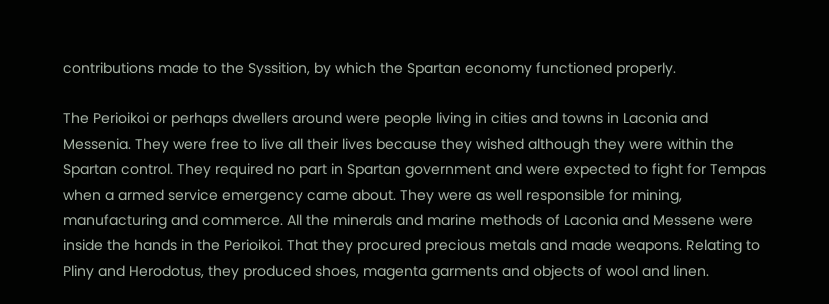contributions made to the Syssition, by which the Spartan economy functioned properly.

The Perioikoi or perhaps dwellers around were people living in cities and towns in Laconia and Messenia. They were free to live all their lives because they wished although they were within the Spartan control. They required no part in Spartan government and were expected to fight for Tempas when a armed service emergency came about. They were as well responsible for mining, manufacturing and commerce. All the minerals and marine methods of Laconia and Messene were inside the hands in the Perioikoi. That they procured precious metals and made weapons. Relating to Pliny and Herodotus, they produced shoes, magenta garments and objects of wool and linen.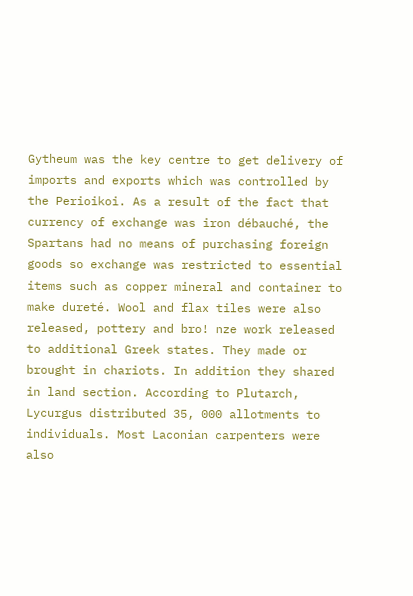Gytheum was the key centre to get delivery of imports and exports which was controlled by the Perioikoi. As a result of the fact that currency of exchange was iron débauché, the Spartans had no means of purchasing foreign goods so exchange was restricted to essential items such as copper mineral and container to make dureté. Wool and flax tiles were also released, pottery and bro! nze work released to additional Greek states. They made or brought in chariots. In addition they shared in land section. According to Plutarch, Lycurgus distributed 35, 000 allotments to individuals. Most Laconian carpenters were also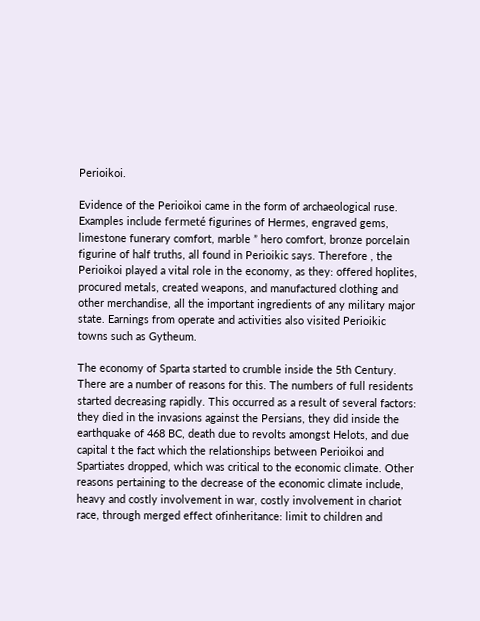Perioikoi.

Evidence of the Perioikoi came in the form of archaeological ruse. Examples include fermeté figurines of Hermes, engraved gems, limestone funerary comfort, marble ” hero comfort, bronze porcelain figurine of half truths, all found in Perioikic says. Therefore , the Perioikoi played a vital role in the economy, as they: offered hoplites, procured metals, created weapons, and manufactured clothing and other merchandise, all the important ingredients of any military major state. Earnings from operate and activities also visited Perioikic towns such as Gytheum.

The economy of Sparta started to crumble inside the 5th Century. There are a number of reasons for this. The numbers of full residents started decreasing rapidly. This occurred as a result of several factors: they died in the invasions against the Persians, they did inside the earthquake of 468 BC, death due to revolts amongst Helots, and due capital t the fact which the relationships between Perioikoi and Spartiates dropped, which was critical to the economic climate. Other reasons pertaining to the decrease of the economic climate include, heavy and costly involvement in war, costly involvement in chariot race, through merged effect ofinheritance: limit to children and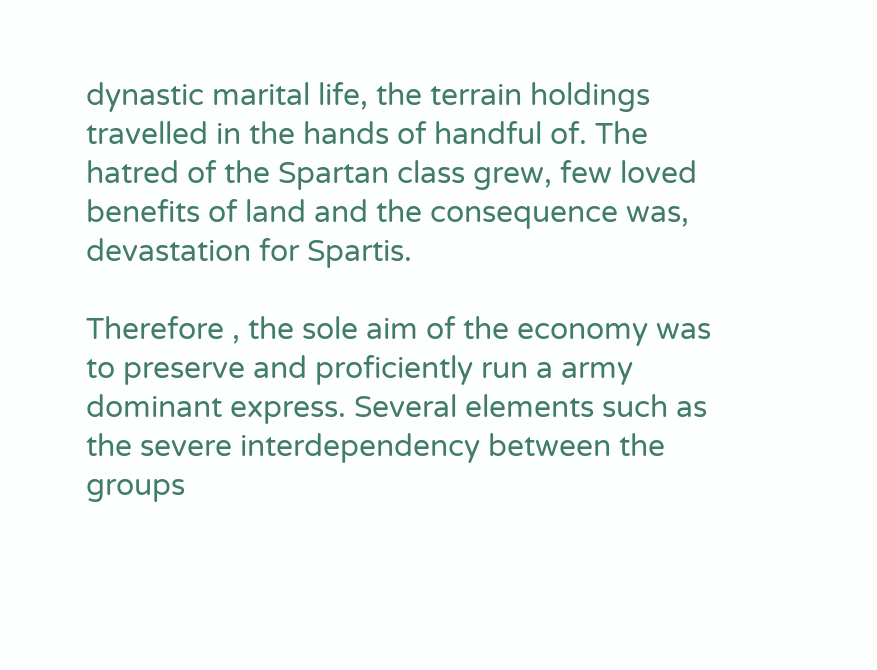dynastic marital life, the terrain holdings travelled in the hands of handful of. The hatred of the Spartan class grew, few loved benefits of land and the consequence was, devastation for Spartis.

Therefore , the sole aim of the economy was to preserve and proficiently run a army dominant express. Several elements such as the severe interdependency between the groups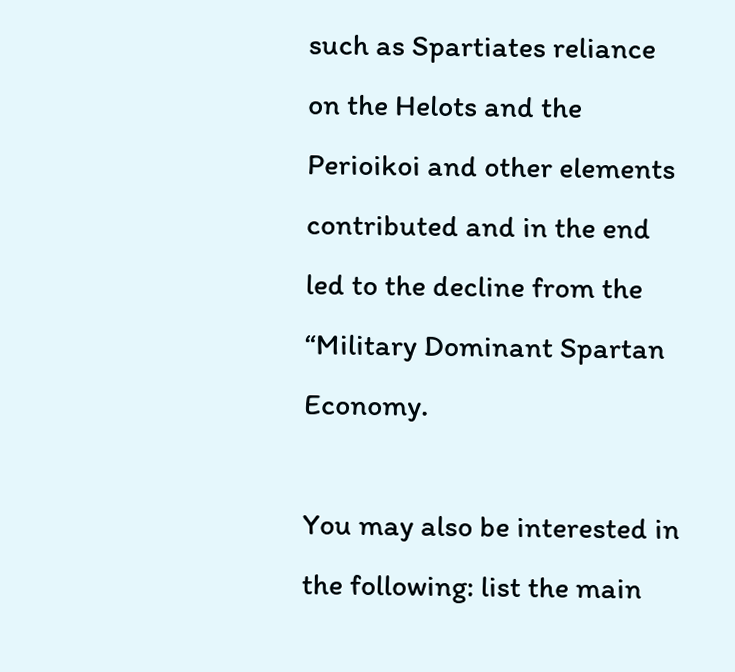such as Spartiates reliance on the Helots and the Perioikoi and other elements contributed and in the end led to the decline from the “Military Dominant Spartan Economy.

You may also be interested in the following: list the main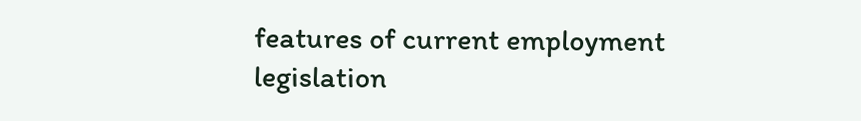features of current employment legislation